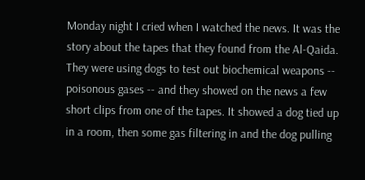Monday night I cried when I watched the news. It was the story about the tapes that they found from the Al-Qaida. They were using dogs to test out biochemical weapons -- poisonous gases -- and they showed on the news a few short clips from one of the tapes. It showed a dog tied up in a room, then some gas filtering in and the dog pulling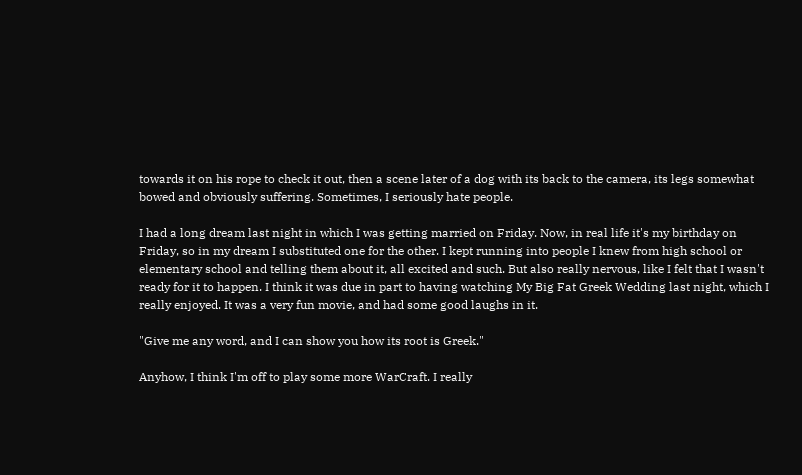towards it on his rope to check it out, then a scene later of a dog with its back to the camera, its legs somewhat bowed and obviously suffering. Sometimes, I seriously hate people.

I had a long dream last night in which I was getting married on Friday. Now, in real life it's my birthday on Friday, so in my dream I substituted one for the other. I kept running into people I knew from high school or elementary school and telling them about it, all excited and such. But also really nervous, like I felt that I wasn't ready for it to happen. I think it was due in part to having watching My Big Fat Greek Wedding last night, which I really enjoyed. It was a very fun movie, and had some good laughs in it.

"Give me any word, and I can show you how its root is Greek."

Anyhow, I think I'm off to play some more WarCraft. I really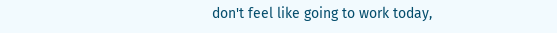don't feel like going to work today,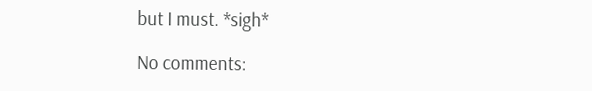but I must. *sigh*

No comments: